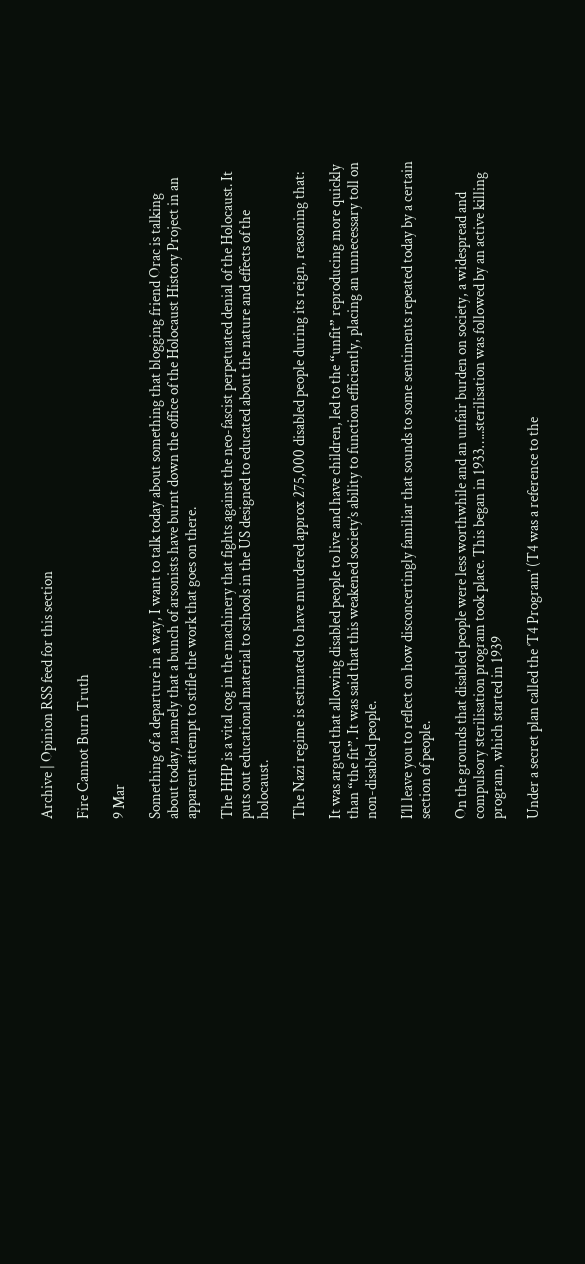Archive | Opinion RSS feed for this section

Fire Cannot Burn Truth

9 Mar

Something of a departure in a way, I want to talk today about something that blogging friend Orac is talking about today, namely that a bunch of arsonists have burnt down the office of the Holocaust History Project in an apparent attempt to stifle the work that goes on there.

The HHP is a vital cog in the machinery that fights against the neo-fascist perpetuated denial of the Holocaust. It puts out educational material to schools in the US designed to educated about the nature and effects of the holocaust.

The Nazi regime is estimated to have murdered approx 275,000 disabled people during its reign, reasoning that:

It was argued that allowing disabled people to live and have children, led to the “unfit” reproducing more quickly than “the fit”. It was said that this weakened society’s ability to function efficiently, placing an unnecessary toll on non-disabled people.

I’ll leave you to reflect on how disconcertingly familiar that sounds to some sentiments repeated today by a certain section of people.

On the grounds that disabled people were less worthwhile and an unfair burden on society, a widespread and compulsory sterilisation program took place. This began in 1933…..sterilisation was followed by an active killing program, which started in 1939

Under a secret plan called the ‘T4 Program’ (T4 was a reference to the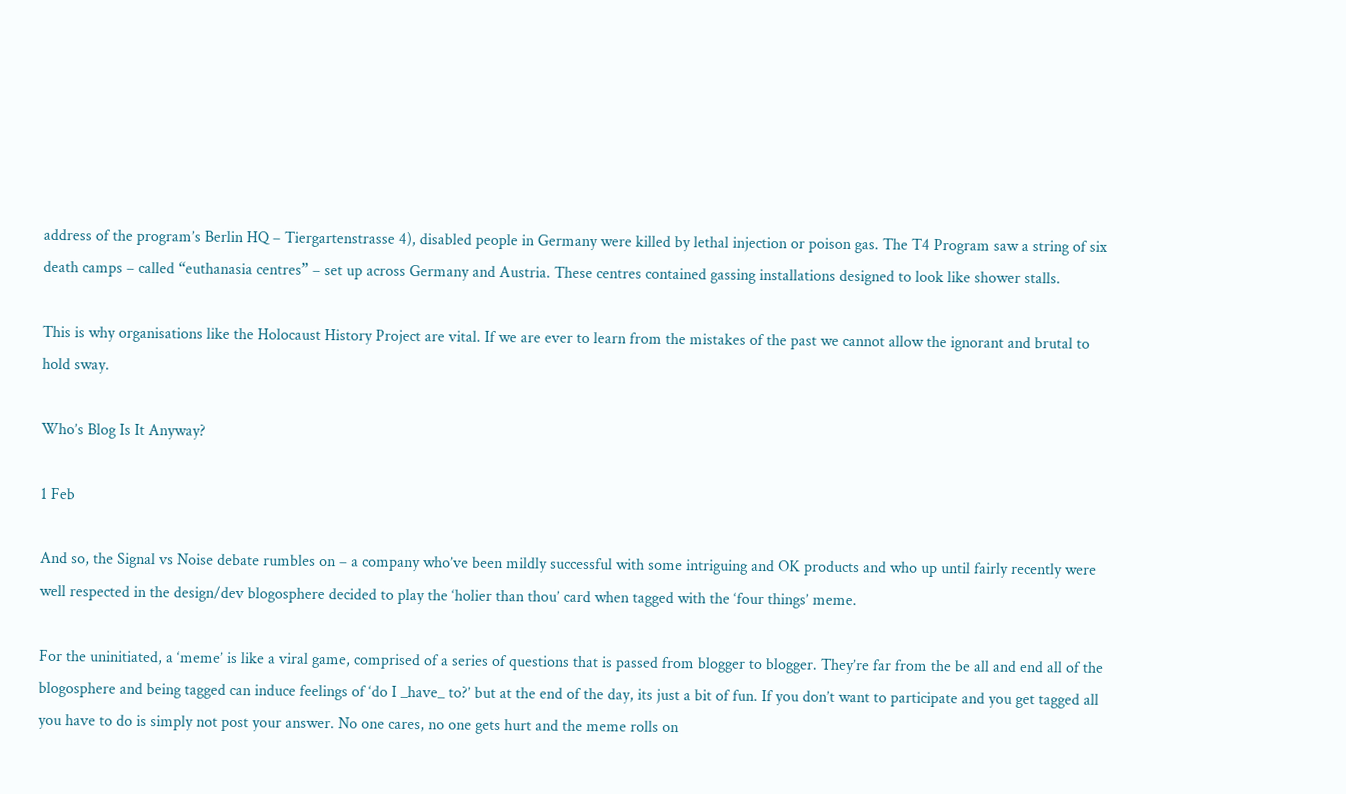address of the program’s Berlin HQ – Tiergartenstrasse 4), disabled people in Germany were killed by lethal injection or poison gas. The T4 Program saw a string of six death camps – called “euthanasia centres” – set up across Germany and Austria. These centres contained gassing installations designed to look like shower stalls.

This is why organisations like the Holocaust History Project are vital. If we are ever to learn from the mistakes of the past we cannot allow the ignorant and brutal to hold sway.

Who’s Blog Is It Anyway?

1 Feb

And so, the Signal vs Noise debate rumbles on – a company who’ve been mildly successful with some intriguing and OK products and who up until fairly recently were well respected in the design/dev blogosphere decided to play the ‘holier than thou’ card when tagged with the ‘four things’ meme.

For the uninitiated, a ‘meme’ is like a viral game, comprised of a series of questions that is passed from blogger to blogger. They’re far from the be all and end all of the blogosphere and being tagged can induce feelings of ‘do I _have_ to?’ but at the end of the day, its just a bit of fun. If you don’t want to participate and you get tagged all you have to do is simply not post your answer. No one cares, no one gets hurt and the meme rolls on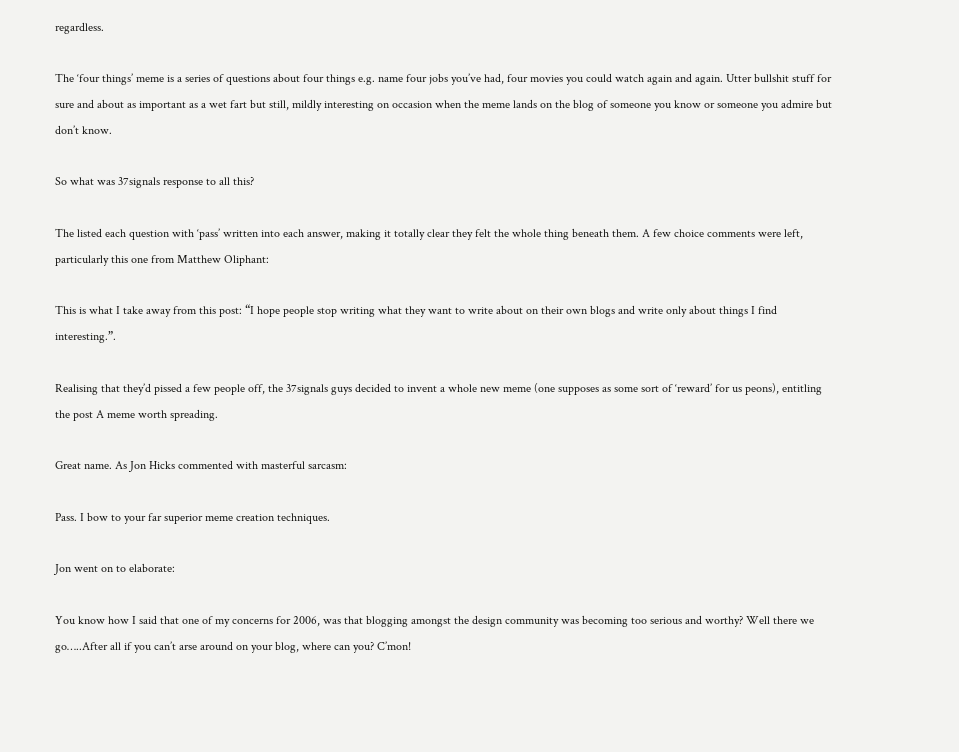regardless.

The ‘four things’ meme is a series of questions about four things e.g. name four jobs you’ve had, four movies you could watch again and again. Utter bullshit stuff for sure and about as important as a wet fart but still, mildly interesting on occasion when the meme lands on the blog of someone you know or someone you admire but don’t know.

So what was 37signals response to all this?

The listed each question with ‘pass’ written into each answer, making it totally clear they felt the whole thing beneath them. A few choice comments were left, particularly this one from Matthew Oliphant:

This is what I take away from this post: “I hope people stop writing what they want to write about on their own blogs and write only about things I find interesting.”.

Realising that they’d pissed a few people off, the 37signals guys decided to invent a whole new meme (one supposes as some sort of ‘reward’ for us peons), entitling the post A meme worth spreading.

Great name. As Jon Hicks commented with masterful sarcasm:

Pass. I bow to your far superior meme creation techniques.

Jon went on to elaborate:

You know how I said that one of my concerns for 2006, was that blogging amongst the design community was becoming too serious and worthy? Well there we go…..After all if you can’t arse around on your blog, where can you? C’mon!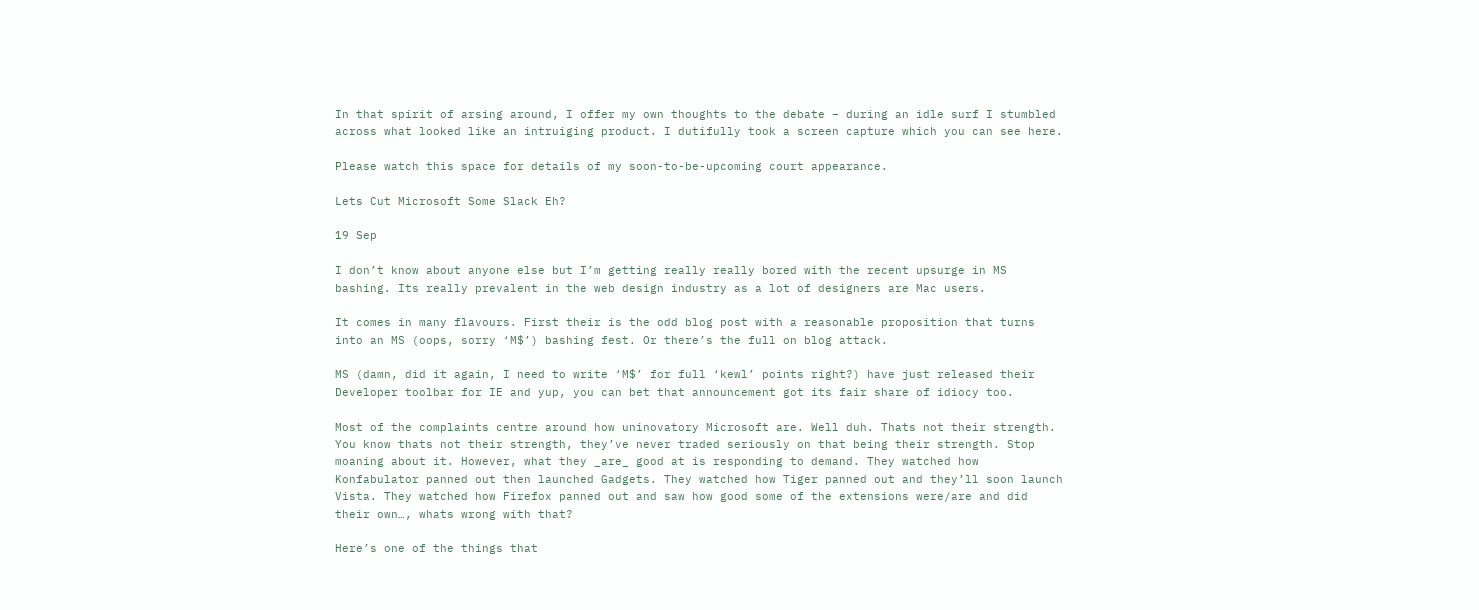In that spirit of arsing around, I offer my own thoughts to the debate – during an idle surf I stumbled across what looked like an intruiging product. I dutifully took a screen capture which you can see here.

Please watch this space for details of my soon-to-be-upcoming court appearance.

Lets Cut Microsoft Some Slack Eh?

19 Sep

I don’t know about anyone else but I’m getting really really bored with the recent upsurge in MS bashing. Its really prevalent in the web design industry as a lot of designers are Mac users.

It comes in many flavours. First their is the odd blog post with a reasonable proposition that turns into an MS (oops, sorry ‘M$’) bashing fest. Or there’s the full on blog attack.

MS (damn, did it again, I need to write ‘M$’ for full ‘kewl’ points right?) have just released their Developer toolbar for IE and yup, you can bet that announcement got its fair share of idiocy too.

Most of the complaints centre around how uninovatory Microsoft are. Well duh. Thats not their strength. You know thats not their strength, they’ve never traded seriously on that being their strength. Stop moaning about it. However, what they _are_ good at is responding to demand. They watched how Konfabulator panned out then launched Gadgets. They watched how Tiger panned out and they’ll soon launch Vista. They watched how Firefox panned out and saw how good some of the extensions were/are and did their own…, whats wrong with that?

Here’s one of the things that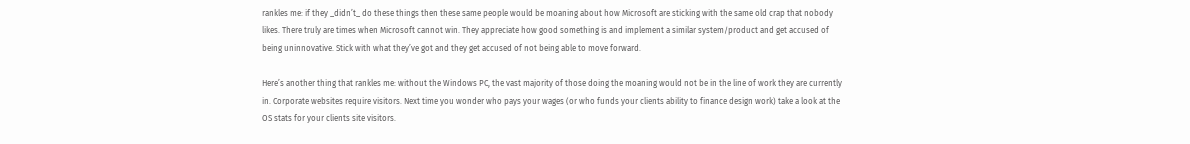rankles me: if they _didn’t_ do these things then these same people would be moaning about how Microsoft are sticking with the same old crap that nobody likes. There truly are times when Microsoft cannot win. They appreciate how good something is and implement a similar system/product and get accused of being uninnovative. Stick with what they’ve got and they get accused of not being able to move forward.

Here’s another thing that rankles me: without the Windows PC, the vast majority of those doing the moaning would not be in the line of work they are currently in. Corporate websites require visitors. Next time you wonder who pays your wages (or who funds your clients ability to finance design work) take a look at the OS stats for your clients site visitors.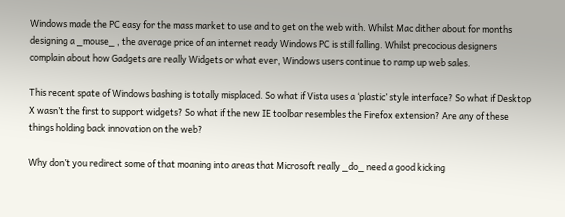Windows made the PC easy for the mass market to use and to get on the web with. Whilst Mac dither about for months designing a _mouse_ , the average price of an internet ready Windows PC is still falling. Whilst precocious designers complain about how Gadgets are really Widgets or what ever, Windows users continue to ramp up web sales.

This recent spate of Windows bashing is totally misplaced. So what if Vista uses a ‘plastic’ style interface? So what if Desktop X wasn’t the first to support widgets? So what if the new IE toolbar resembles the Firefox extension? Are any of these things holding back innovation on the web?

Why don’t you redirect some of that moaning into areas that Microsoft really _do_ need a good kicking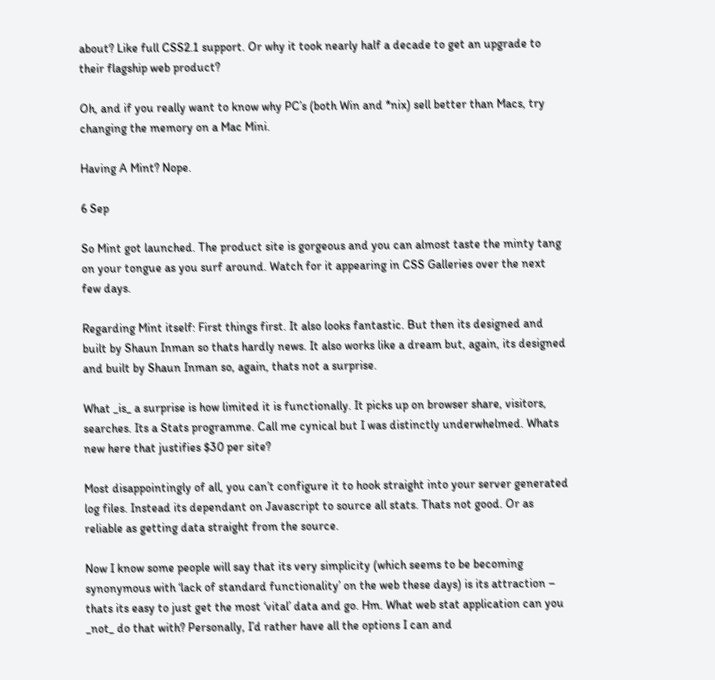about? Like full CSS2.1 support. Or why it took nearly half a decade to get an upgrade to their flagship web product?

Oh, and if you really want to know why PC’s (both Win and *nix) sell better than Macs, try changing the memory on a Mac Mini.

Having A Mint? Nope.

6 Sep

So Mint got launched. The product site is gorgeous and you can almost taste the minty tang on your tongue as you surf around. Watch for it appearing in CSS Galleries over the next few days.

Regarding Mint itself: First things first. It also looks fantastic. But then its designed and built by Shaun Inman so thats hardly news. It also works like a dream but, again, its designed and built by Shaun Inman so, again, thats not a surprise.

What _is_ a surprise is how limited it is functionally. It picks up on browser share, visitors, searches. Its a Stats programme. Call me cynical but I was distinctly underwhelmed. Whats new here that justifies $30 per site?

Most disappointingly of all, you can’t configure it to hook straight into your server generated log files. Instead its dependant on Javascript to source all stats. Thats not good. Or as reliable as getting data straight from the source.

Now I know some people will say that its very simplicity (which seems to be becoming synonymous with ‘lack of standard functionality’ on the web these days) is its attraction – thats its easy to just get the most ‘vital’ data and go. Hm. What web stat application can you _not_ do that with? Personally, I’d rather have all the options I can and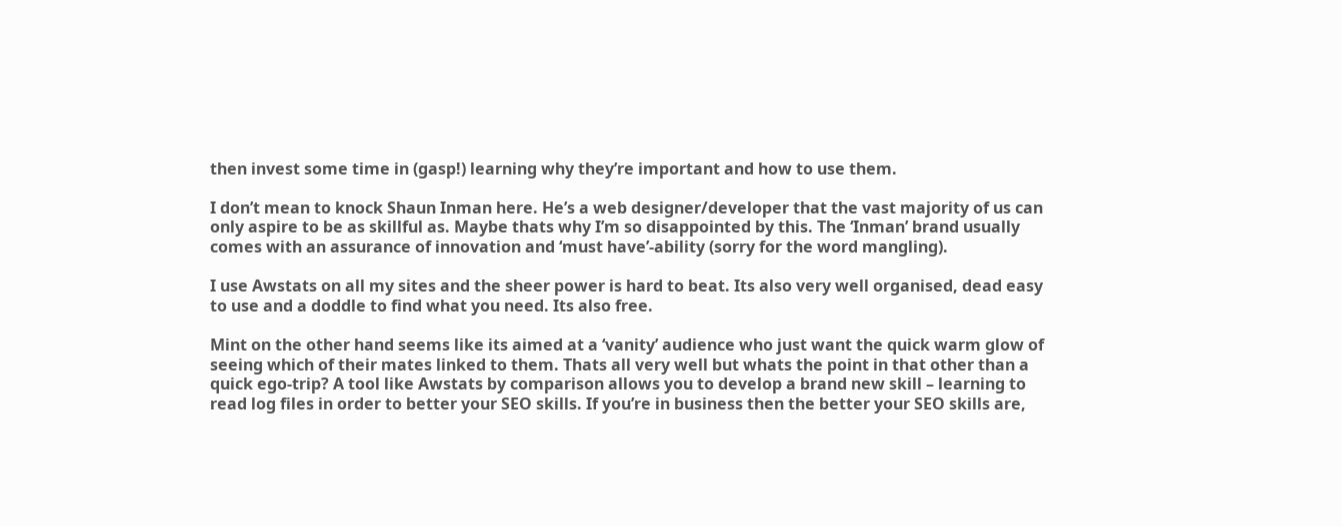then invest some time in (gasp!) learning why they’re important and how to use them.

I don’t mean to knock Shaun Inman here. He’s a web designer/developer that the vast majority of us can only aspire to be as skillful as. Maybe thats why I’m so disappointed by this. The ‘Inman’ brand usually comes with an assurance of innovation and ‘must have’-ability (sorry for the word mangling).

I use Awstats on all my sites and the sheer power is hard to beat. Its also very well organised, dead easy to use and a doddle to find what you need. Its also free.

Mint on the other hand seems like its aimed at a ‘vanity’ audience who just want the quick warm glow of seeing which of their mates linked to them. Thats all very well but whats the point in that other than a quick ego-trip? A tool like Awstats by comparison allows you to develop a brand new skill – learning to read log files in order to better your SEO skills. If you’re in business then the better your SEO skills are,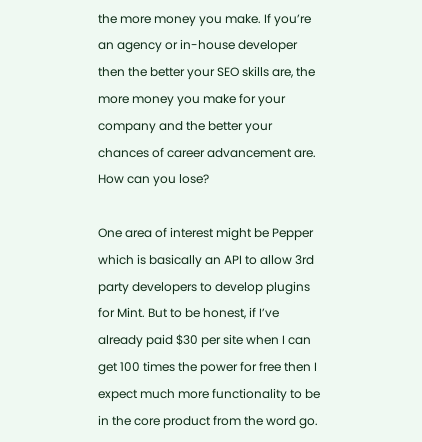the more money you make. If you’re an agency or in-house developer then the better your SEO skills are, the more money you make for your company and the better your chances of career advancement are. How can you lose?

One area of interest might be Pepper which is basically an API to allow 3rd party developers to develop plugins for Mint. But to be honest, if I’ve already paid $30 per site when I can get 100 times the power for free then I expect much more functionality to be in the core product from the word go.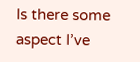Is there some aspect I’ve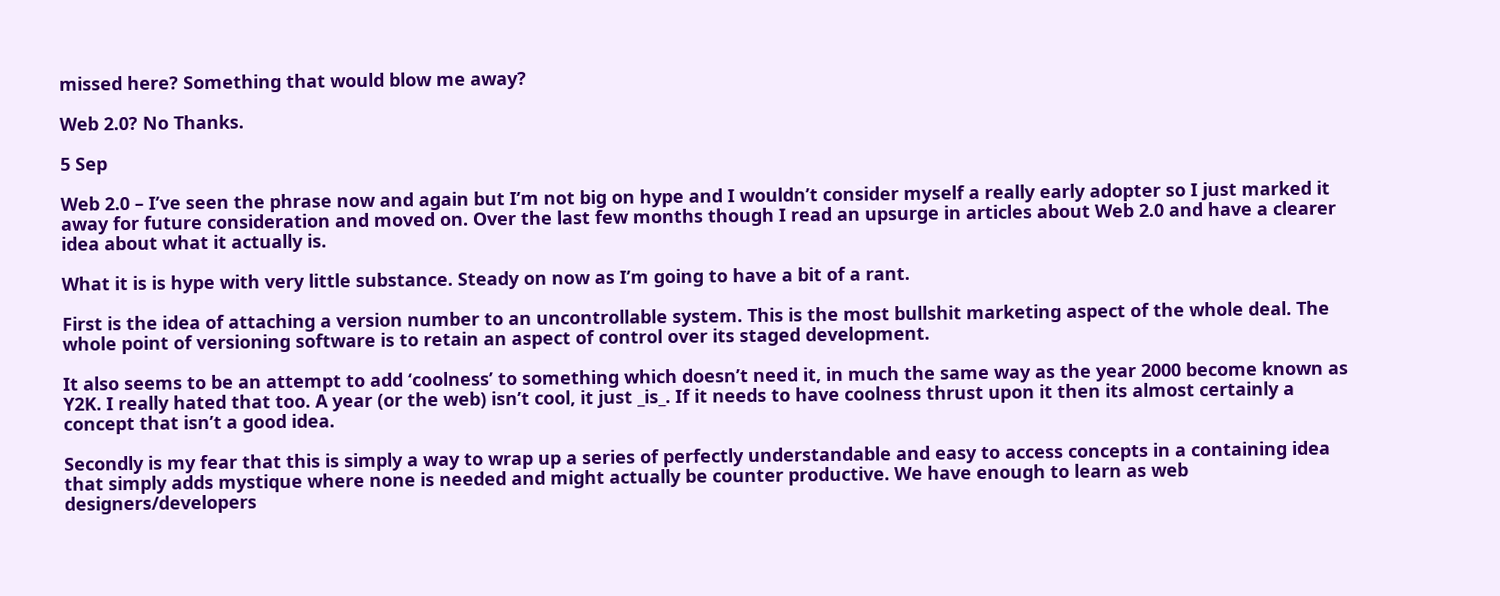missed here? Something that would blow me away?

Web 2.0? No Thanks.

5 Sep

Web 2.0 – I’ve seen the phrase now and again but I’m not big on hype and I wouldn’t consider myself a really early adopter so I just marked it away for future consideration and moved on. Over the last few months though I read an upsurge in articles about Web 2.0 and have a clearer idea about what it actually is.

What it is is hype with very little substance. Steady on now as I’m going to have a bit of a rant.

First is the idea of attaching a version number to an uncontrollable system. This is the most bullshit marketing aspect of the whole deal. The whole point of versioning software is to retain an aspect of control over its staged development.

It also seems to be an attempt to add ‘coolness’ to something which doesn’t need it, in much the same way as the year 2000 become known as Y2K. I really hated that too. A year (or the web) isn’t cool, it just _is_. If it needs to have coolness thrust upon it then its almost certainly a concept that isn’t a good idea.

Secondly is my fear that this is simply a way to wrap up a series of perfectly understandable and easy to access concepts in a containing idea that simply adds mystique where none is needed and might actually be counter productive. We have enough to learn as web designers/developers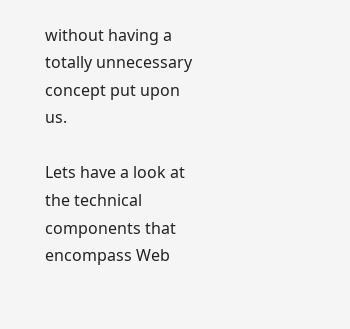without having a totally unnecessary concept put upon us.

Lets have a look at the technical components that encompass Web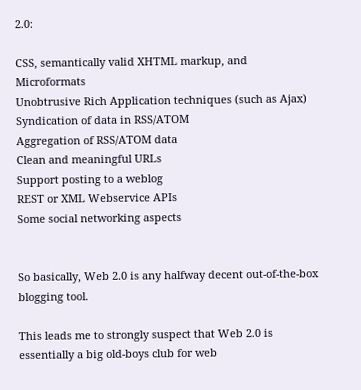2.0:

CSS, semantically valid XHTML markup, and Microformats
Unobtrusive Rich Application techniques (such as Ajax)
Syndication of data in RSS/ATOM
Aggregation of RSS/ATOM data
Clean and meaningful URLs
Support posting to a weblog
REST or XML Webservice APIs
Some social networking aspects


So basically, Web 2.0 is any halfway decent out-of-the-box blogging tool.

This leads me to strongly suspect that Web 2.0 is essentially a big old-boys club for web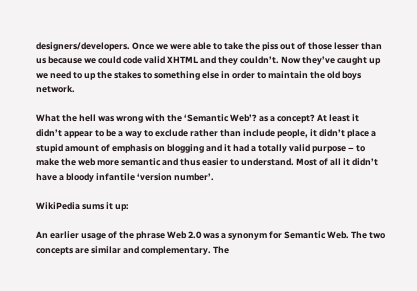designers/developers. Once we were able to take the piss out of those lesser than us because we could code valid XHTML and they couldn’t. Now they’ve caught up we need to up the stakes to something else in order to maintain the old boys network.

What the hell was wrong with the ‘Semantic Web’? as a concept? At least it didn’t appear to be a way to exclude rather than include people, it didn’t place a stupid amount of emphasis on blogging and it had a totally valid purpose – to make the web more semantic and thus easier to understand. Most of all it didn’t have a bloody infantile ‘version number’.

WikiPedia sums it up:

An earlier usage of the phrase Web 2.0 was a synonym for Semantic Web. The two concepts are similar and complementary. The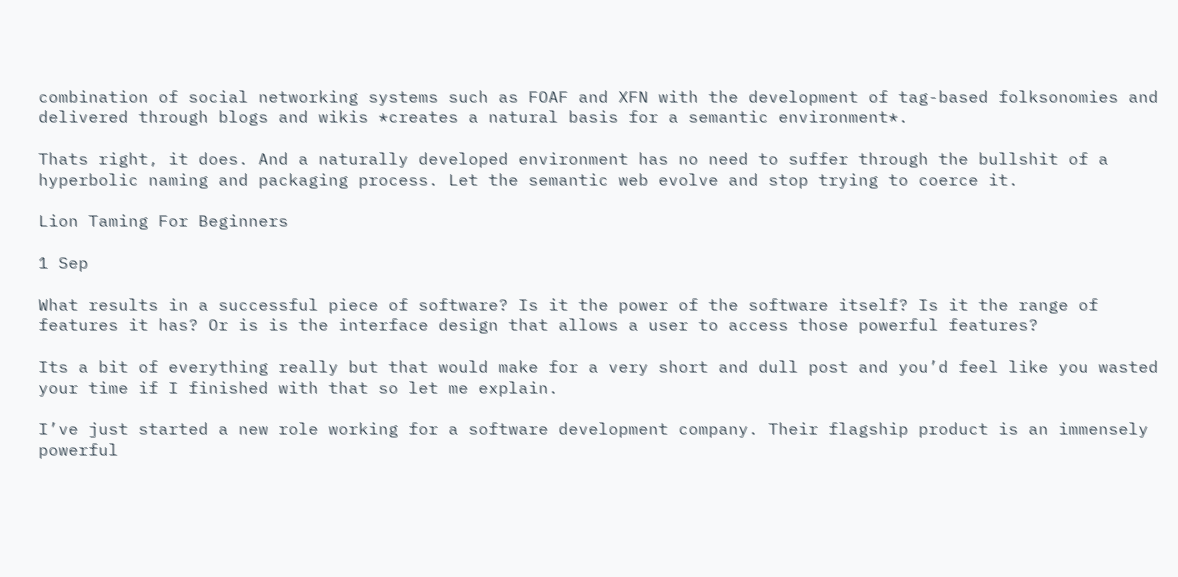combination of social networking systems such as FOAF and XFN with the development of tag-based folksonomies and delivered through blogs and wikis *creates a natural basis for a semantic environment*.

Thats right, it does. And a naturally developed environment has no need to suffer through the bullshit of a hyperbolic naming and packaging process. Let the semantic web evolve and stop trying to coerce it.

Lion Taming For Beginners

1 Sep

What results in a successful piece of software? Is it the power of the software itself? Is it the range of features it has? Or is is the interface design that allows a user to access those powerful features?

Its a bit of everything really but that would make for a very short and dull post and you’d feel like you wasted your time if I finished with that so let me explain.

I’ve just started a new role working for a software development company. Their flagship product is an immensely powerful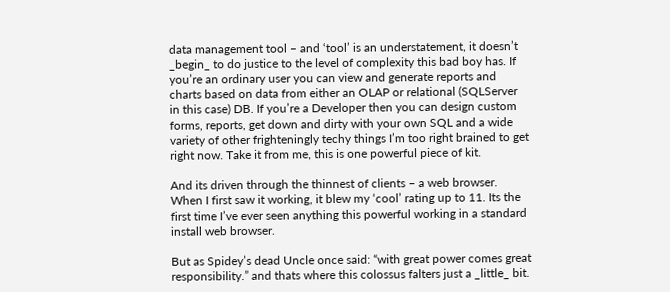data management tool – and ‘tool’ is an understatement, it doesn’t _begin_ to do justice to the level of complexity this bad boy has. If you’re an ordinary user you can view and generate reports and charts based on data from either an OLAP or relational (SQLServer in this case) DB. If you’re a Developer then you can design custom forms, reports, get down and dirty with your own SQL and a wide variety of other frighteningly techy things I’m too right brained to get right now. Take it from me, this is one powerful piece of kit.

And its driven through the thinnest of clients – a web browser. When I first saw it working, it blew my ‘cool’ rating up to 11. Its the first time I’ve ever seen anything this powerful working in a standard install web browser.

But as Spidey’s dead Uncle once said: “with great power comes great responsibility.” and thats where this colossus falters just a _little_ bit.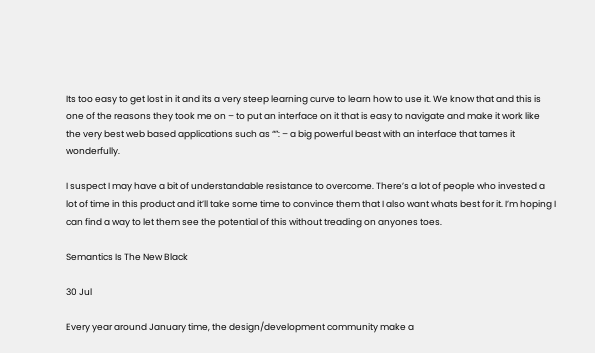Its too easy to get lost in it and its a very steep learning curve to learn how to use it. We know that and this is one of the reasons they took me on – to put an interface on it that is easy to navigate and make it work like the very best web based applications such as “”: – a big powerful beast with an interface that tames it wonderfully.

I suspect I may have a bit of understandable resistance to overcome. There’s a lot of people who invested a lot of time in this product and it’ll take some time to convince them that I also want whats best for it. I’m hoping I can find a way to let them see the potential of this without treading on anyones toes.

Semantics Is The New Black

30 Jul

Every year around January time, the design/development community make a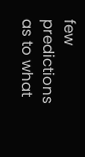few predictions as to what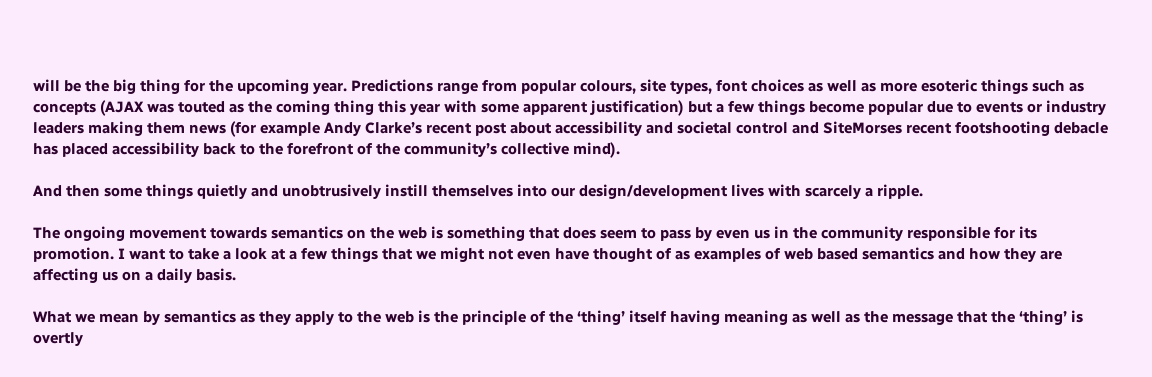will be the big thing for the upcoming year. Predictions range from popular colours, site types, font choices as well as more esoteric things such as concepts (AJAX was touted as the coming thing this year with some apparent justification) but a few things become popular due to events or industry leaders making them news (for example Andy Clarke’s recent post about accessibility and societal control and SiteMorses recent footshooting debacle has placed accessibility back to the forefront of the community’s collective mind).

And then some things quietly and unobtrusively instill themselves into our design/development lives with scarcely a ripple.

The ongoing movement towards semantics on the web is something that does seem to pass by even us in the community responsible for its promotion. I want to take a look at a few things that we might not even have thought of as examples of web based semantics and how they are affecting us on a daily basis.

What we mean by semantics as they apply to the web is the principle of the ‘thing’ itself having meaning as well as the message that the ‘thing’ is overtly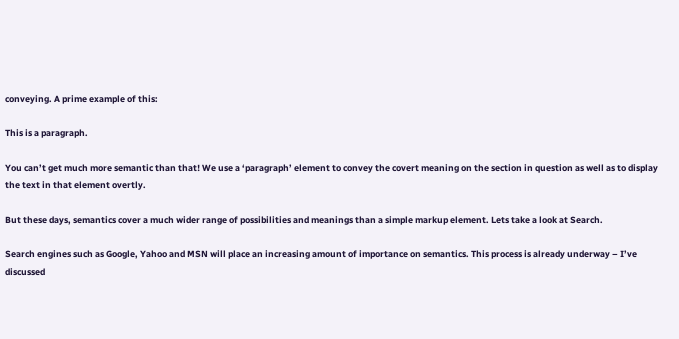conveying. A prime example of this:

This is a paragraph.

You can’t get much more semantic than that! We use a ‘paragraph’ element to convey the covert meaning on the section in question as well as to display the text in that element overtly.

But these days, semantics cover a much wider range of possibilities and meanings than a simple markup element. Lets take a look at Search.

Search engines such as Google, Yahoo and MSN will place an increasing amount of importance on semantics. This process is already underway – I’ve discussed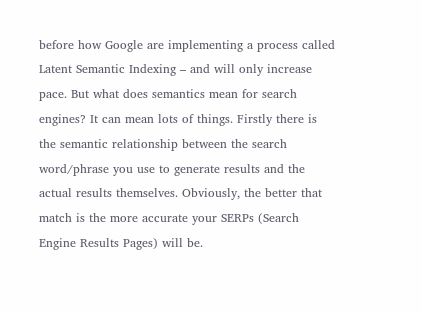before how Google are implementing a process called Latent Semantic Indexing – and will only increase pace. But what does semantics mean for search engines? It can mean lots of things. Firstly there is the semantic relationship between the search word/phrase you use to generate results and the actual results themselves. Obviously, the better that match is the more accurate your SERPs (Search Engine Results Pages) will be.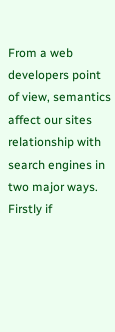From a web developers point of view, semantics affect our sites relationship with search engines in two major ways. Firstly if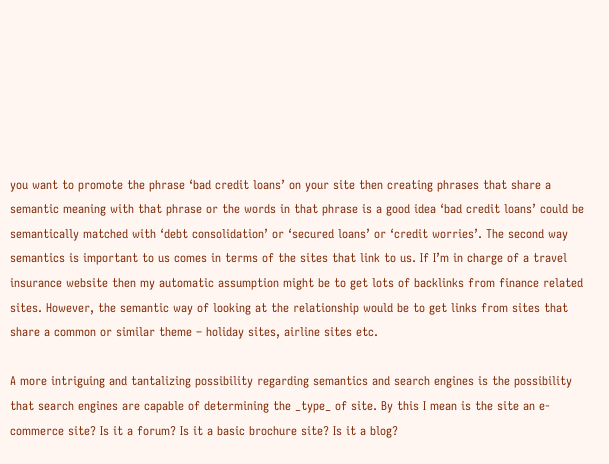you want to promote the phrase ‘bad credit loans’ on your site then creating phrases that share a semantic meaning with that phrase or the words in that phrase is a good idea ‘bad credit loans’ could be semantically matched with ‘debt consolidation’ or ‘secured loans’ or ‘credit worries’. The second way semantics is important to us comes in terms of the sites that link to us. If I’m in charge of a travel insurance website then my automatic assumption might be to get lots of backlinks from finance related sites. However, the semantic way of looking at the relationship would be to get links from sites that share a common or similar theme – holiday sites, airline sites etc.

A more intriguing and tantalizing possibility regarding semantics and search engines is the possibility that search engines are capable of determining the _type_ of site. By this I mean is the site an e-commerce site? Is it a forum? Is it a basic brochure site? Is it a blog?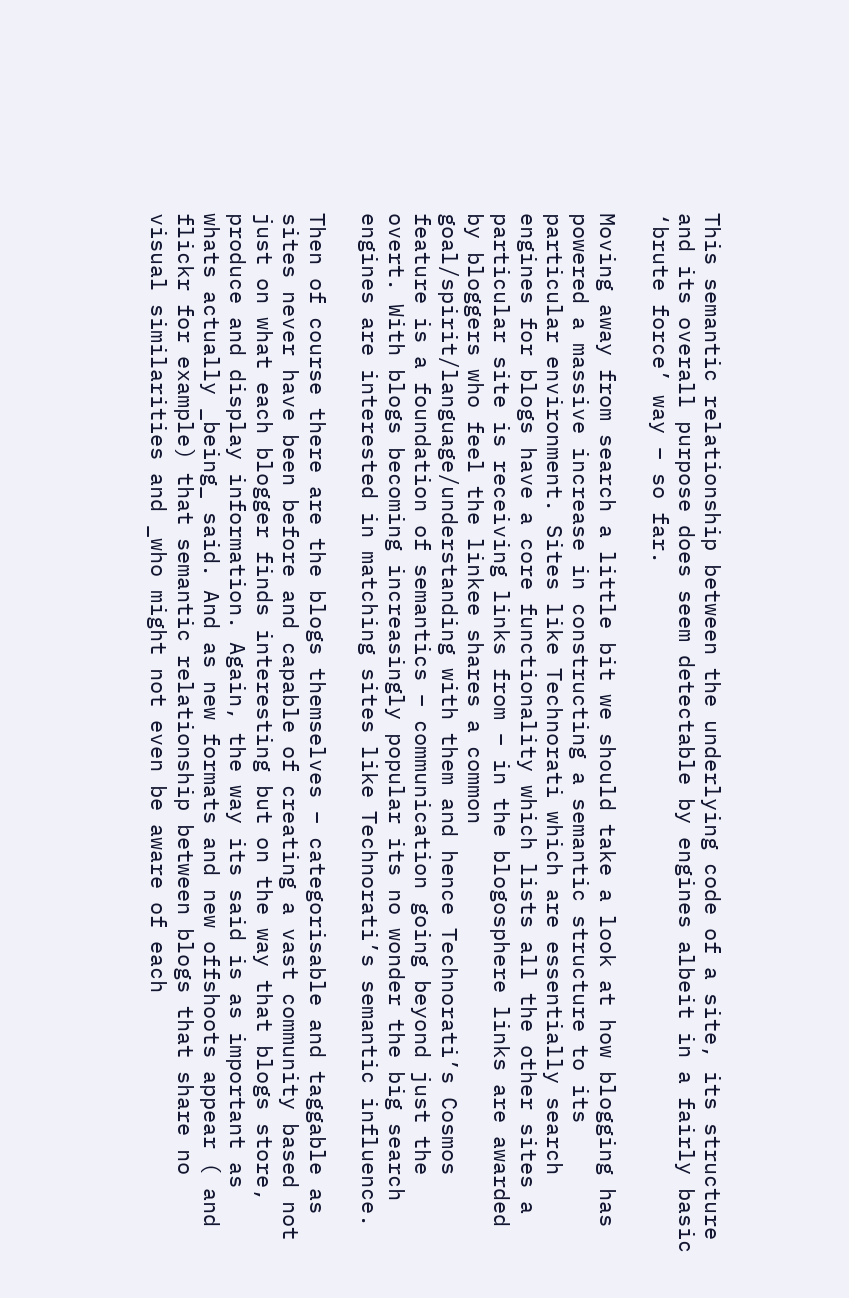This semantic relationship between the underlying code of a site, its structure and its overall purpose does seem detectable by engines albeit in a fairly basic ‘brute force’ way – so far.

Moving away from search a little bit we should take a look at how blogging has powered a massive increase in constructing a semantic structure to its particular environment. Sites like Technorati which are essentially search engines for blogs have a core functionality which lists all the other sites a particular site is receiving links from – in the blogosphere links are awarded by bloggers who feel the linkee shares a common goal/spirit/language/understanding with them and hence Technorati’s Cosmos feature is a foundation of semantics – communication going beyond just the overt. With blogs becoming increasingly popular its no wonder the big search engines are interested in matching sites like Technorati’s semantic influence.

Then of course there are the blogs themselves – categorisable and taggable as sites never have been before and capable of creating a vast community based not just on what each blogger finds interesting but on the way that blogs store, produce and display information. Again, the way its said is as important as whats actually _being_ said. And as new formats and new offshoots appear ( and flickr for example) that semantic relationship between blogs that share no visual similarities and _who might not even be aware of each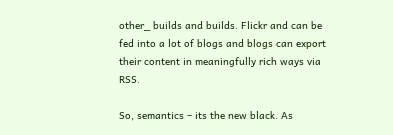other_ builds and builds. Flickr and can be fed into a lot of blogs and blogs can export their content in meaningfully rich ways via RSS.

So, semantics – its the new black. As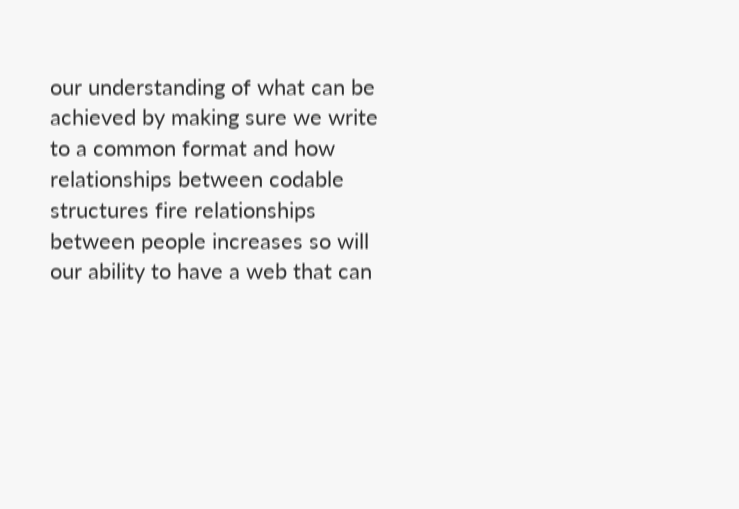our understanding of what can be achieved by making sure we write to a common format and how relationships between codable structures fire relationships between people increases so will our ability to have a web that can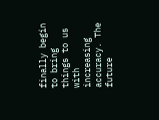finally begin to bring things to us with increasing accuracy. The future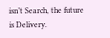isn’t Search, the future is Delivery.